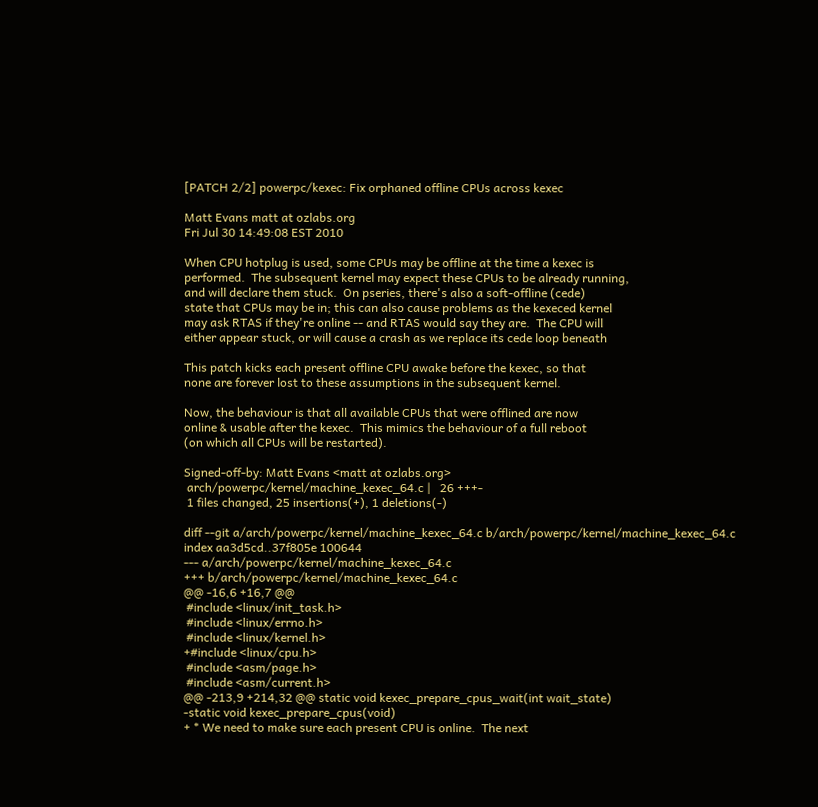[PATCH 2/2] powerpc/kexec: Fix orphaned offline CPUs across kexec

Matt Evans matt at ozlabs.org
Fri Jul 30 14:49:08 EST 2010

When CPU hotplug is used, some CPUs may be offline at the time a kexec is
performed.  The subsequent kernel may expect these CPUs to be already running,
and will declare them stuck.  On pseries, there's also a soft-offline (cede)
state that CPUs may be in; this can also cause problems as the kexeced kernel
may ask RTAS if they're online -- and RTAS would say they are.  The CPU will
either appear stuck, or will cause a crash as we replace its cede loop beneath

This patch kicks each present offline CPU awake before the kexec, so that
none are forever lost to these assumptions in the subsequent kernel.

Now, the behaviour is that all available CPUs that were offlined are now
online & usable after the kexec.  This mimics the behaviour of a full reboot
(on which all CPUs will be restarted).

Signed-off-by: Matt Evans <matt at ozlabs.org>
 arch/powerpc/kernel/machine_kexec_64.c |   26 +++-
 1 files changed, 25 insertions(+), 1 deletions(-)

diff --git a/arch/powerpc/kernel/machine_kexec_64.c b/arch/powerpc/kernel/machine_kexec_64.c
index aa3d5cd..37f805e 100644
--- a/arch/powerpc/kernel/machine_kexec_64.c
+++ b/arch/powerpc/kernel/machine_kexec_64.c
@@ -16,6 +16,7 @@
 #include <linux/init_task.h>
 #include <linux/errno.h>
 #include <linux/kernel.h>
+#include <linux/cpu.h>
 #include <asm/page.h>
 #include <asm/current.h>
@@ -213,9 +214,32 @@ static void kexec_prepare_cpus_wait(int wait_state)
-static void kexec_prepare_cpus(void)
+ * We need to make sure each present CPU is online.  The next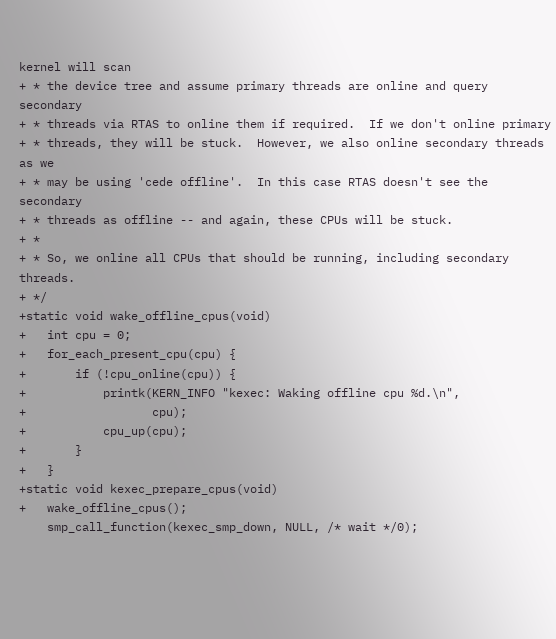kernel will scan
+ * the device tree and assume primary threads are online and query secondary
+ * threads via RTAS to online them if required.  If we don't online primary
+ * threads, they will be stuck.  However, we also online secondary threads as we
+ * may be using 'cede offline'.  In this case RTAS doesn't see the secondary
+ * threads as offline -- and again, these CPUs will be stuck.
+ *
+ * So, we online all CPUs that should be running, including secondary threads.
+ */
+static void wake_offline_cpus(void)
+   int cpu = 0;
+   for_each_present_cpu(cpu) {
+       if (!cpu_online(cpu)) {
+           printk(KERN_INFO "kexec: Waking offline cpu %d.\n",
+                  cpu);
+           cpu_up(cpu);
+       }
+   }
+static void kexec_prepare_cpus(void)
+   wake_offline_cpus();
    smp_call_function(kexec_smp_down, NULL, /* wait */0);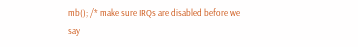mb(); /* make sure IRQs are disabled before we say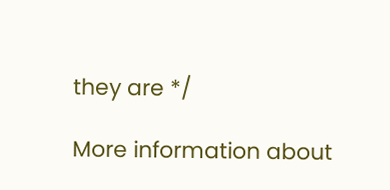they are */

More information about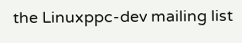the Linuxppc-dev mailing list